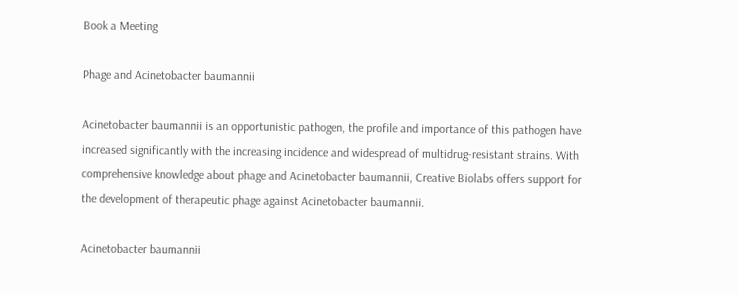Book a Meeting

Phage and Acinetobacter baumannii

Acinetobacter baumannii is an opportunistic pathogen, the profile and importance of this pathogen have increased significantly with the increasing incidence and widespread of multidrug-resistant strains. With comprehensive knowledge about phage and Acinetobacter baumannii, Creative Biolabs offers support for the development of therapeutic phage against Acinetobacter baumannii.

Acinetobacter baumannii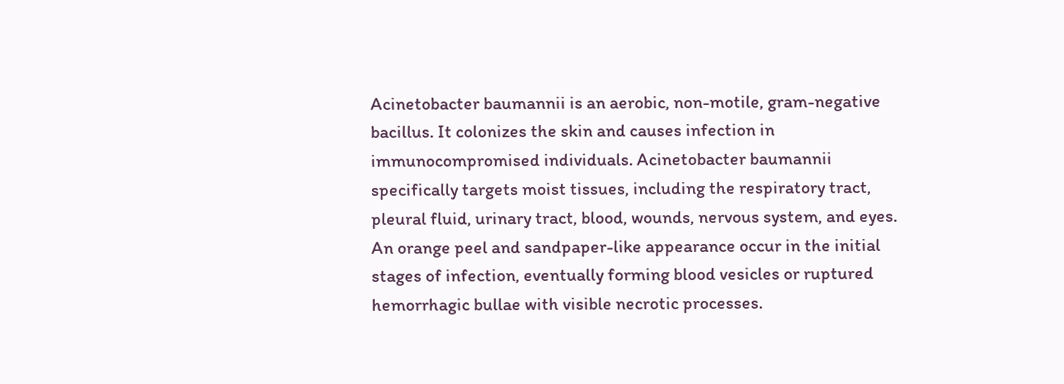Acinetobacter baumannii is an aerobic, non-motile, gram-negative bacillus. It colonizes the skin and causes infection in immunocompromised individuals. Acinetobacter baumannii specifically targets moist tissues, including the respiratory tract, pleural fluid, urinary tract, blood, wounds, nervous system, and eyes. An orange peel and sandpaper-like appearance occur in the initial stages of infection, eventually forming blood vesicles or ruptured hemorrhagic bullae with visible necrotic processes.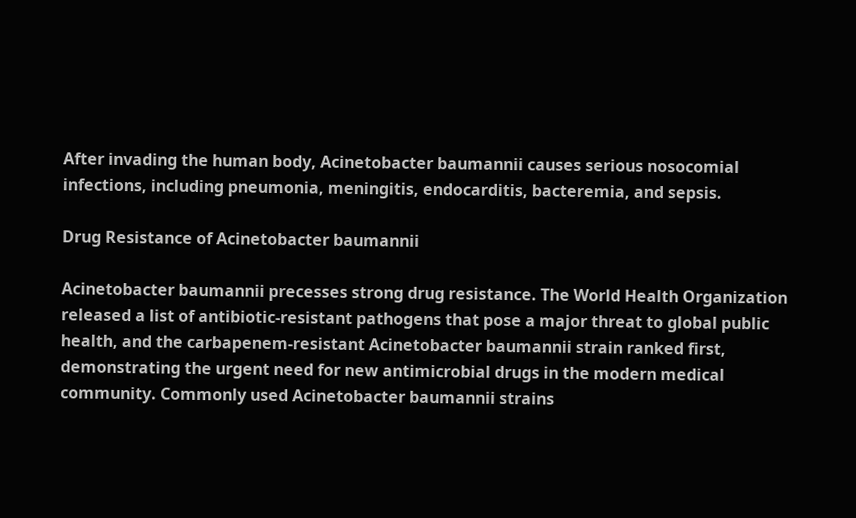After invading the human body, Acinetobacter baumannii causes serious nosocomial infections, including pneumonia, meningitis, endocarditis, bacteremia, and sepsis.

Drug Resistance of Acinetobacter baumannii

Acinetobacter baumannii precesses strong drug resistance. The World Health Organization released a list of antibiotic-resistant pathogens that pose a major threat to global public health, and the carbapenem-resistant Acinetobacter baumannii strain ranked first, demonstrating the urgent need for new antimicrobial drugs in the modern medical community. Commonly used Acinetobacter baumannii strains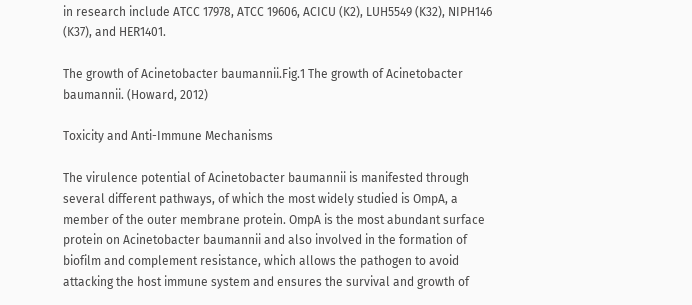in research include ATCC 17978, ATCC 19606, ACICU (K2), LUH5549 (K32), NIPH146 (K37), and HER1401.

The growth of Acinetobacter baumannii.Fig.1 The growth of Acinetobacter baumannii. (Howard, 2012)

Toxicity and Anti-Immune Mechanisms

The virulence potential of Acinetobacter baumannii is manifested through several different pathways, of which the most widely studied is OmpA, a member of the outer membrane protein. OmpA is the most abundant surface protein on Acinetobacter baumannii and also involved in the formation of biofilm and complement resistance, which allows the pathogen to avoid attacking the host immune system and ensures the survival and growth of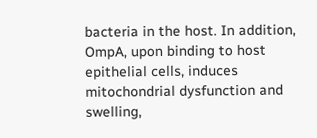bacteria in the host. In addition, OmpA, upon binding to host epithelial cells, induces mitochondrial dysfunction and swelling,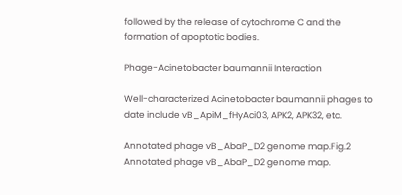followed by the release of cytochrome C and the formation of apoptotic bodies.

Phage-Acinetobacter baumannii Interaction

Well-characterized Acinetobacter baumannii phages to date include vB_ApiM_fHyAci03, APK2, APK32, etc.

Annotated phage vB_AbaP_D2 genome map.Fig.2 Annotated phage vB_AbaP_D2 genome map.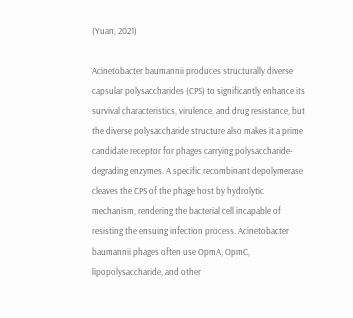(Yuan, 2021)

Acinetobacter baumannii produces structurally diverse capsular polysaccharides (CPS) to significantly enhance its survival characteristics, virulence, and drug resistance, but the diverse polysaccharide structure also makes it a prime candidate receptor for phages carrying polysaccharide-degrading enzymes. A specific recombinant depolymerase cleaves the CPS of the phage host by hydrolytic mechanism, rendering the bacterial cell incapable of resisting the ensuing infection process. Acinetobacter baumannii phages often use OpmA, OpmC, lipopolysaccharide, and other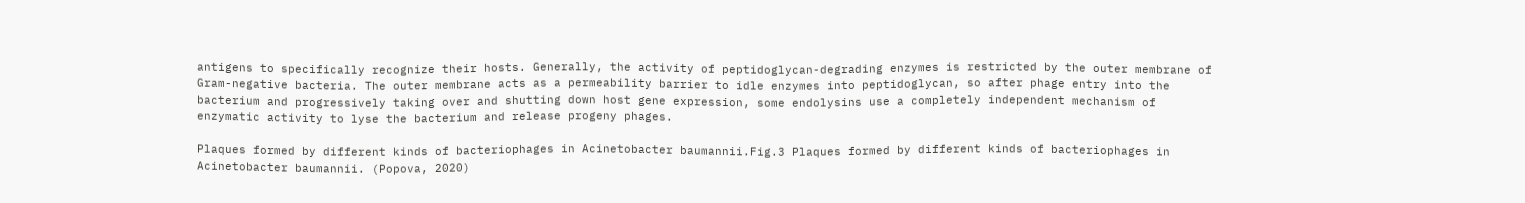antigens to specifically recognize their hosts. Generally, the activity of peptidoglycan-degrading enzymes is restricted by the outer membrane of Gram-negative bacteria. The outer membrane acts as a permeability barrier to idle enzymes into peptidoglycan, so after phage entry into the bacterium and progressively taking over and shutting down host gene expression, some endolysins use a completely independent mechanism of enzymatic activity to lyse the bacterium and release progeny phages.

Plaques formed by different kinds of bacteriophages in Acinetobacter baumannii.Fig.3 Plaques formed by different kinds of bacteriophages in Acinetobacter baumannii. (Popova, 2020)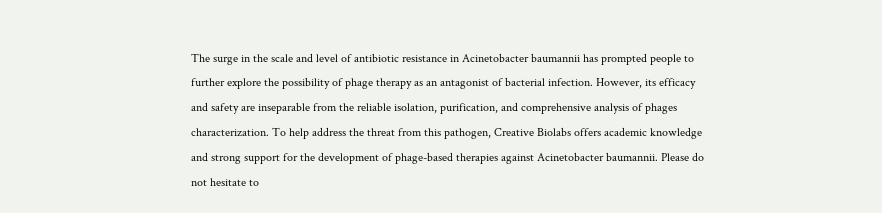The surge in the scale and level of antibiotic resistance in Acinetobacter baumannii has prompted people to further explore the possibility of phage therapy as an antagonist of bacterial infection. However, its efficacy and safety are inseparable from the reliable isolation, purification, and comprehensive analysis of phages characterization. To help address the threat from this pathogen, Creative Biolabs offers academic knowledge and strong support for the development of phage-based therapies against Acinetobacter baumannii. Please do not hesitate to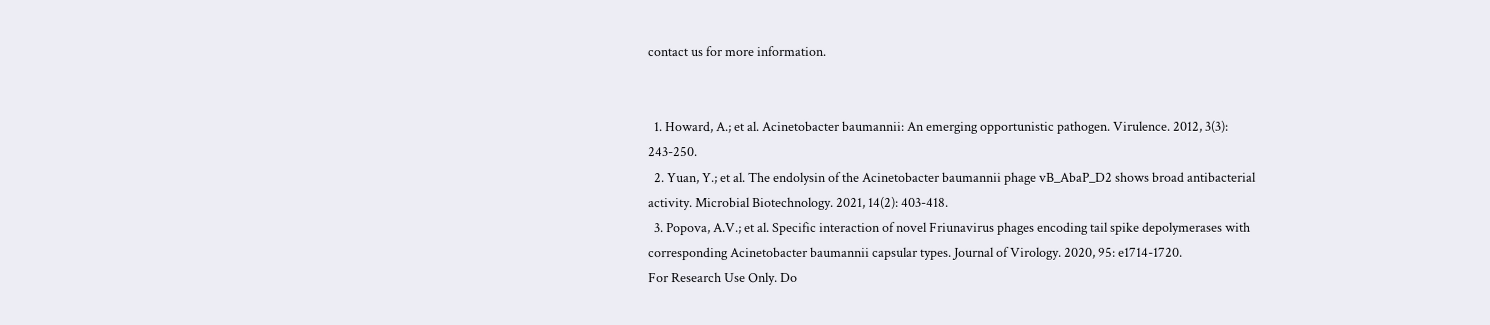contact us for more information.


  1. Howard, A.; et al. Acinetobacter baumannii: An emerging opportunistic pathogen. Virulence. 2012, 3(3): 243-250.
  2. Yuan, Y.; et al. The endolysin of the Acinetobacter baumannii phage vB_AbaP_D2 shows broad antibacterial activity. Microbial Biotechnology. 2021, 14(2): 403-418.
  3. Popova, A.V.; et al. Specific interaction of novel Friunavirus phages encoding tail spike depolymerases with corresponding Acinetobacter baumannii capsular types. Journal of Virology. 2020, 95: e1714-1720.
For Research Use Only. Do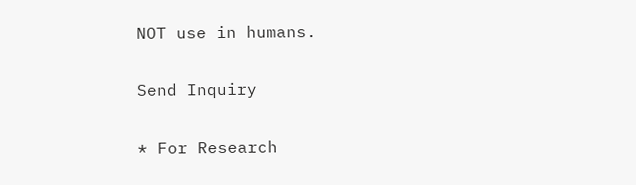NOT use in humans.

Send Inquiry

* For Research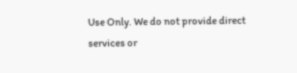Use Only. We do not provide direct services or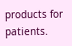products for patients.